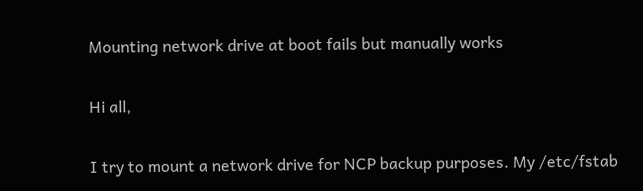Mounting network drive at boot fails but manually works

Hi all,

I try to mount a network drive for NCP backup purposes. My /etc/fstab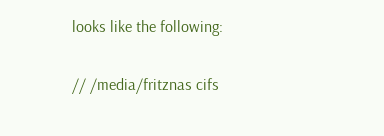looks like the following:

// /media/fritznas cifs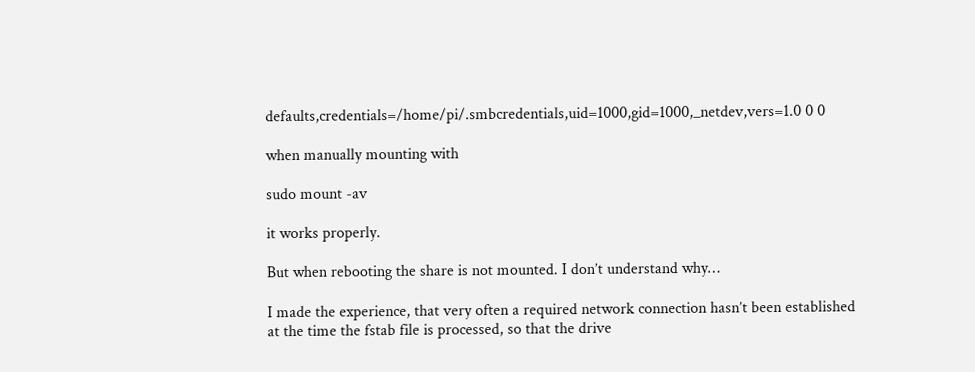defaults,credentials=/home/pi/.smbcredentials,uid=1000,gid=1000,_netdev,vers=1.0 0 0

when manually mounting with

sudo mount -av

it works properly.

But when rebooting the share is not mounted. I don’t understand why…

I made the experience, that very often a required network connection hasn’t been established at the time the fstab file is processed, so that the drive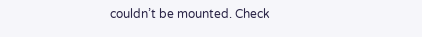couldn’t be mounted. Check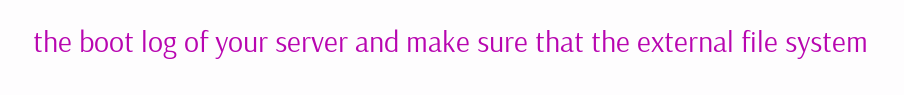the boot log of your server and make sure that the external file system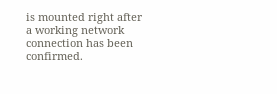is mounted right after a working network connection has been confirmed.